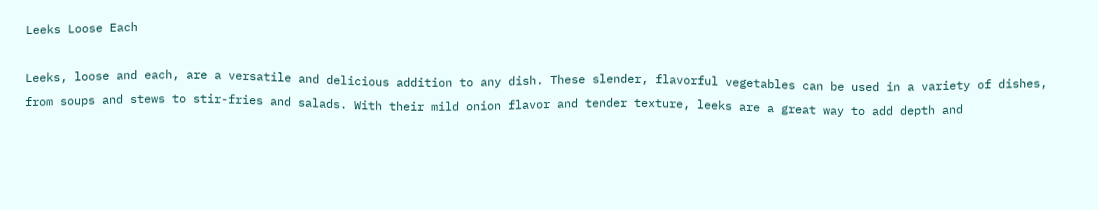Leeks Loose Each

Leeks, loose and each, are a versatile and delicious addition to any dish. These slender, flavorful vegetables can be used in a variety of dishes, from soups and stews to stir-fries and salads. With their mild onion flavor and tender texture, leeks are a great way to add depth and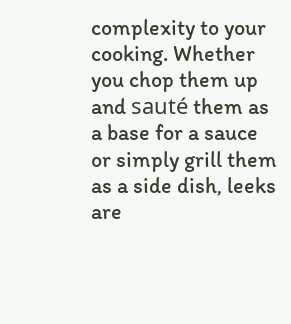complexity to your cooking. Whether you chop them up and sauté them as a base for a sauce or simply grill them as a side dish, leeks are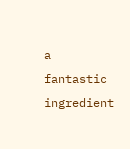a fantastic ingredient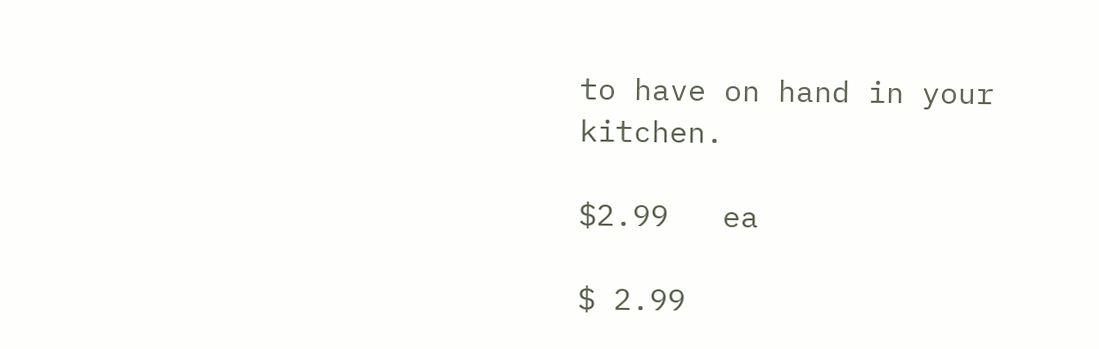to have on hand in your kitchen.

$2.99   ea

$ 2.99